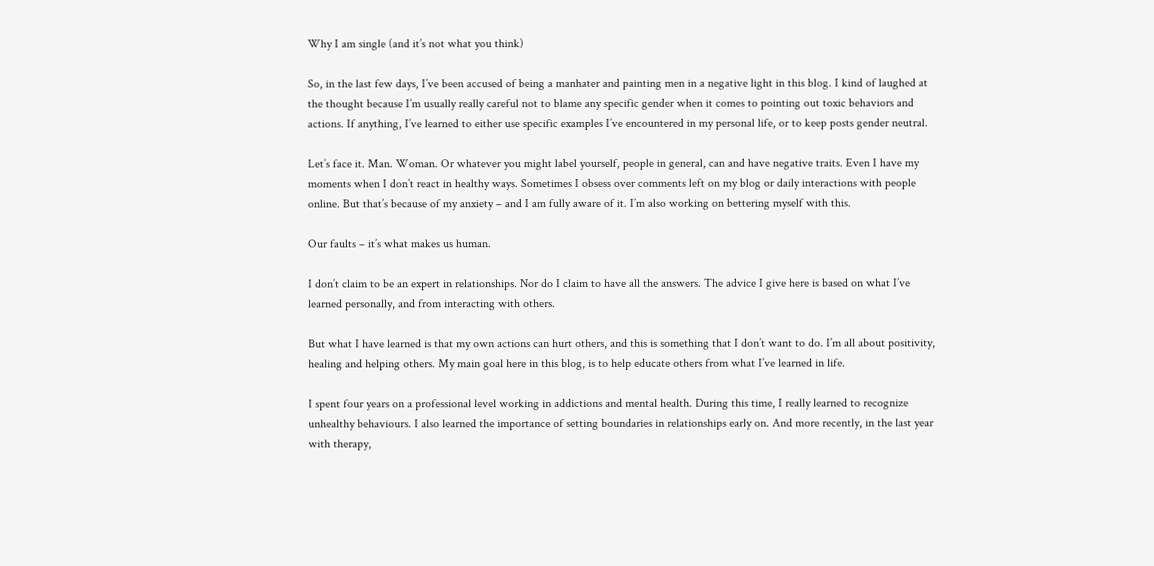Why I am single (and it’s not what you think)

So, in the last few days, I’ve been accused of being a manhater and painting men in a negative light in this blog. I kind of laughed at the thought because I’m usually really careful not to blame any specific gender when it comes to pointing out toxic behaviors and actions. If anything, I’ve learned to either use specific examples I’ve encountered in my personal life, or to keep posts gender neutral.

Let’s face it. Man. Woman. Or whatever you might label yourself, people in general, can and have negative traits. Even I have my moments when I don’t react in healthy ways. Sometimes I obsess over comments left on my blog or daily interactions with people online. But that’s because of my anxiety – and I am fully aware of it. I’m also working on bettering myself with this.

Our faults – it’s what makes us human.

I don’t claim to be an expert in relationships. Nor do I claim to have all the answers. The advice I give here is based on what I’ve learned personally, and from interacting with others.

But what I have learned is that my own actions can hurt others, and this is something that I don’t want to do. I’m all about positivity, healing and helping others. My main goal here in this blog, is to help educate others from what I’ve learned in life.

I spent four years on a professional level working in addictions and mental health. During this time, I really learned to recognize unhealthy behaviours. I also learned the importance of setting boundaries in relationships early on. And more recently, in the last year with therapy,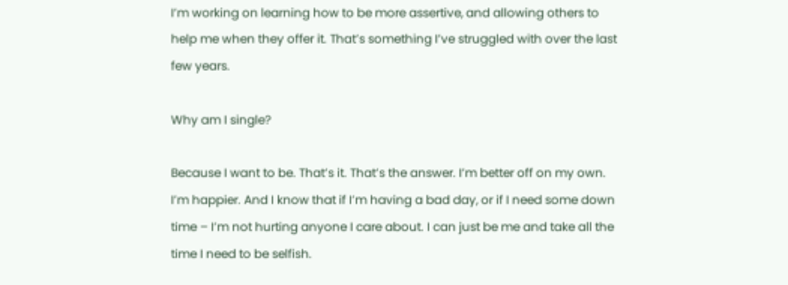I’m working on learning how to be more assertive, and allowing others to help me when they offer it. That’s something I’ve struggled with over the last few years.

Why am I single?

Because I want to be. That’s it. That’s the answer. I’m better off on my own. I’m happier. And I know that if I’m having a bad day, or if I need some down time – I’m not hurting anyone I care about. I can just be me and take all the time I need to be selfish.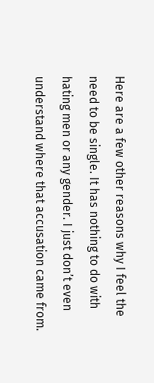Here are a few other reasons why I feel the need to be single. It has nothing to do with hating men or any gender. I just don’t even understand where that accusation came from.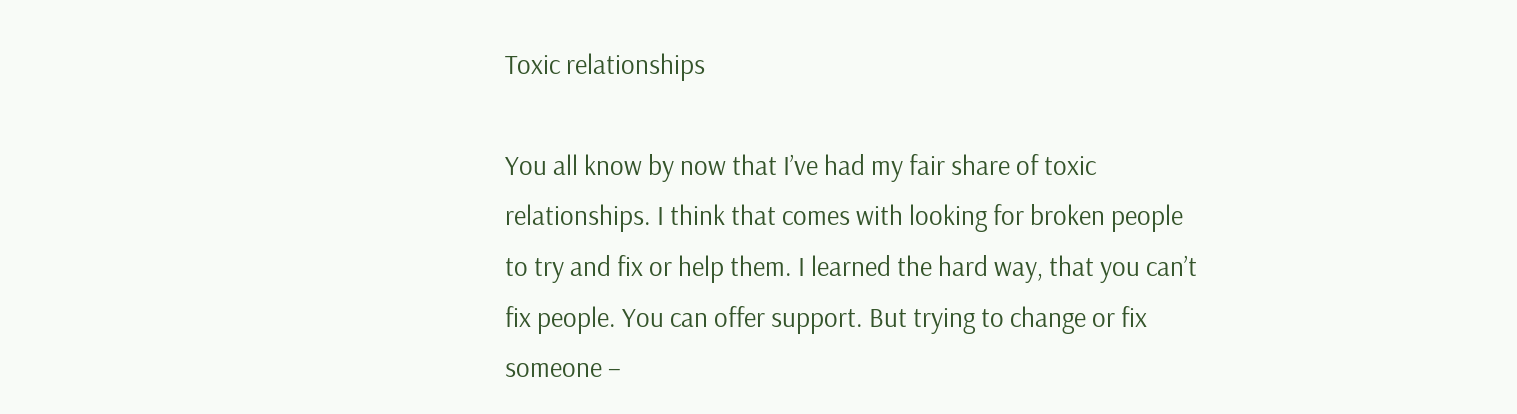Toxic relationships

You all know by now that I’ve had my fair share of toxic relationships. I think that comes with looking for broken people to try and fix or help them. I learned the hard way, that you can’t fix people. You can offer support. But trying to change or fix someone –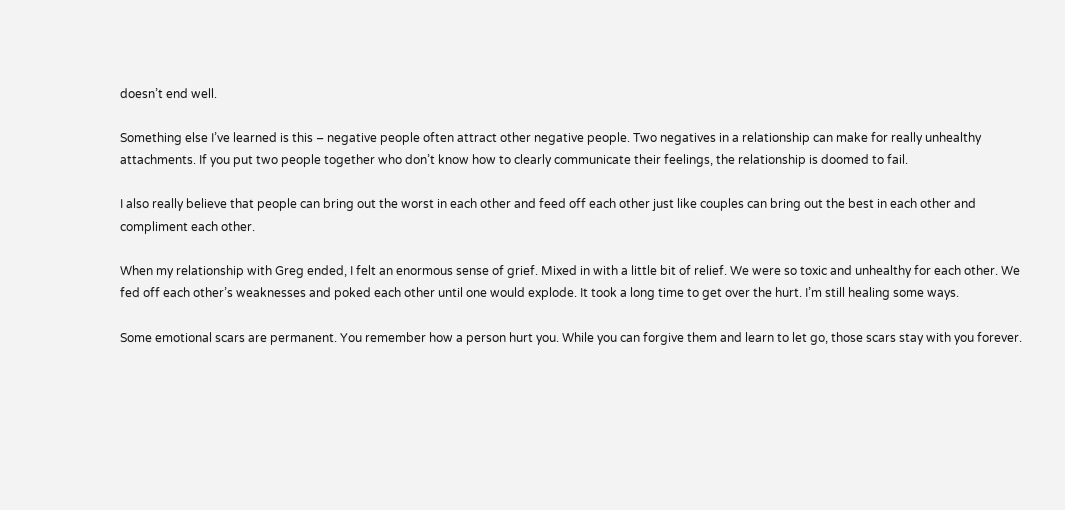doesn’t end well.

Something else I’ve learned is this – negative people often attract other negative people. Two negatives in a relationship can make for really unhealthy attachments. If you put two people together who don’t know how to clearly communicate their feelings, the relationship is doomed to fail.

I also really believe that people can bring out the worst in each other and feed off each other just like couples can bring out the best in each other and compliment each other.

When my relationship with Greg ended, I felt an enormous sense of grief. Mixed in with a little bit of relief. We were so toxic and unhealthy for each other. We fed off each other’s weaknesses and poked each other until one would explode. It took a long time to get over the hurt. I’m still healing some ways.

Some emotional scars are permanent. You remember how a person hurt you. While you can forgive them and learn to let go, those scars stay with you forever.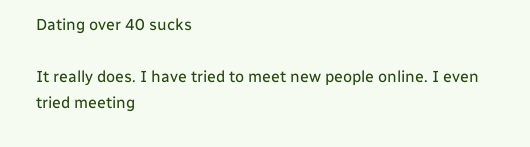Dating over 40 sucks

It really does. I have tried to meet new people online. I even tried meeting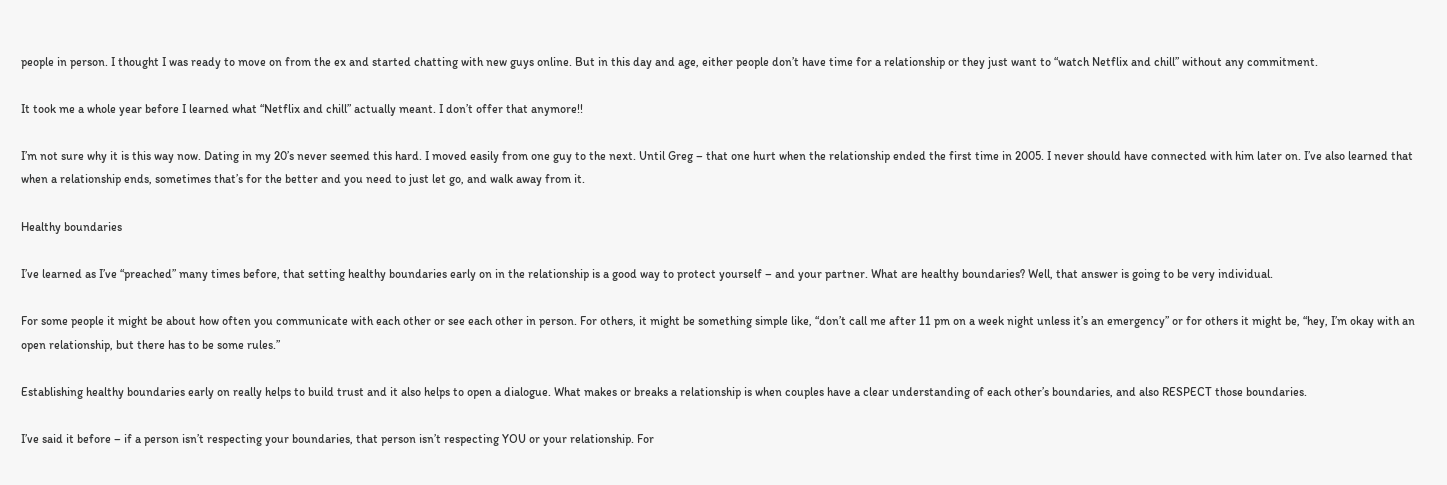people in person. I thought I was ready to move on from the ex and started chatting with new guys online. But in this day and age, either people don’t have time for a relationship or they just want to “watch Netflix and chill” without any commitment.

It took me a whole year before I learned what “Netflix and chill” actually meant. I don’t offer that anymore!!

I’m not sure why it is this way now. Dating in my 20’s never seemed this hard. I moved easily from one guy to the next. Until Greg – that one hurt when the relationship ended the first time in 2005. I never should have connected with him later on. I’ve also learned that when a relationship ends, sometimes that’s for the better and you need to just let go, and walk away from it.

Healthy boundaries

I’ve learned as I’ve “preached” many times before, that setting healthy boundaries early on in the relationship is a good way to protect yourself – and your partner. What are healthy boundaries? Well, that answer is going to be very individual.

For some people it might be about how often you communicate with each other or see each other in person. For others, it might be something simple like, “don’t call me after 11 pm on a week night unless it’s an emergency” or for others it might be, “hey, I’m okay with an open relationship, but there has to be some rules.”

Establishing healthy boundaries early on really helps to build trust and it also helps to open a dialogue. What makes or breaks a relationship is when couples have a clear understanding of each other’s boundaries, and also RESPECT those boundaries.

I’ve said it before – if a person isn’t respecting your boundaries, that person isn’t respecting YOU or your relationship. For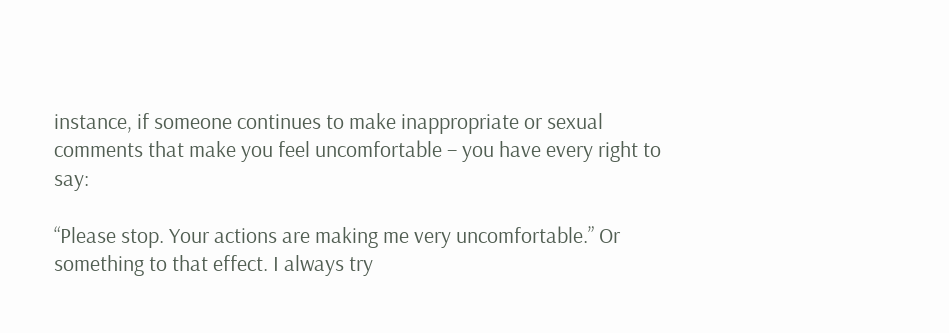instance, if someone continues to make inappropriate or sexual comments that make you feel uncomfortable – you have every right to say:

“Please stop. Your actions are making me very uncomfortable.” Or something to that effect. I always try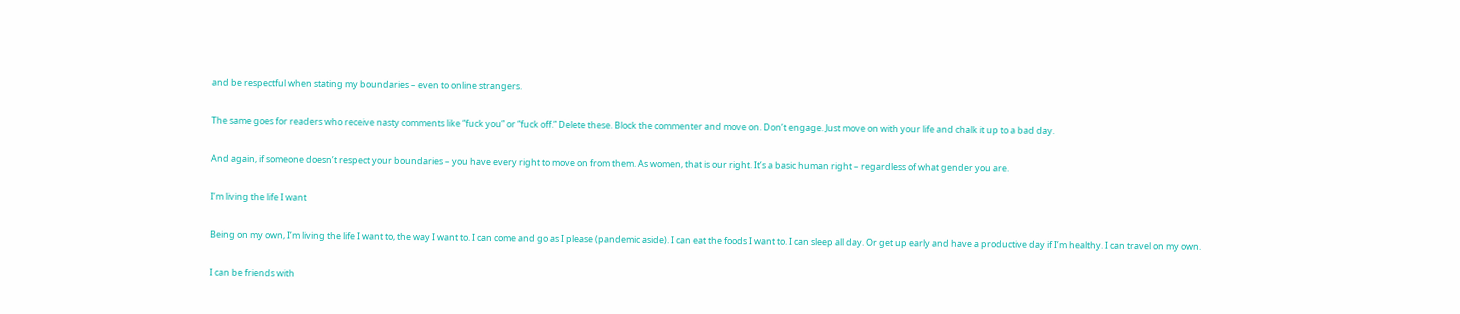and be respectful when stating my boundaries – even to online strangers.

The same goes for readers who receive nasty comments like “fuck you” or “fuck off.” Delete these. Block the commenter and move on. Don’t engage. Just move on with your life and chalk it up to a bad day.

And again, if someone doesn’t respect your boundaries – you have every right to move on from them. As women, that is our right. It’s a basic human right – regardless of what gender you are.

I’m living the life I want

Being on my own, I’m living the life I want to, the way I want to. I can come and go as I please (pandemic aside). I can eat the foods I want to. I can sleep all day. Or get up early and have a productive day if I’m healthy. I can travel on my own.

I can be friends with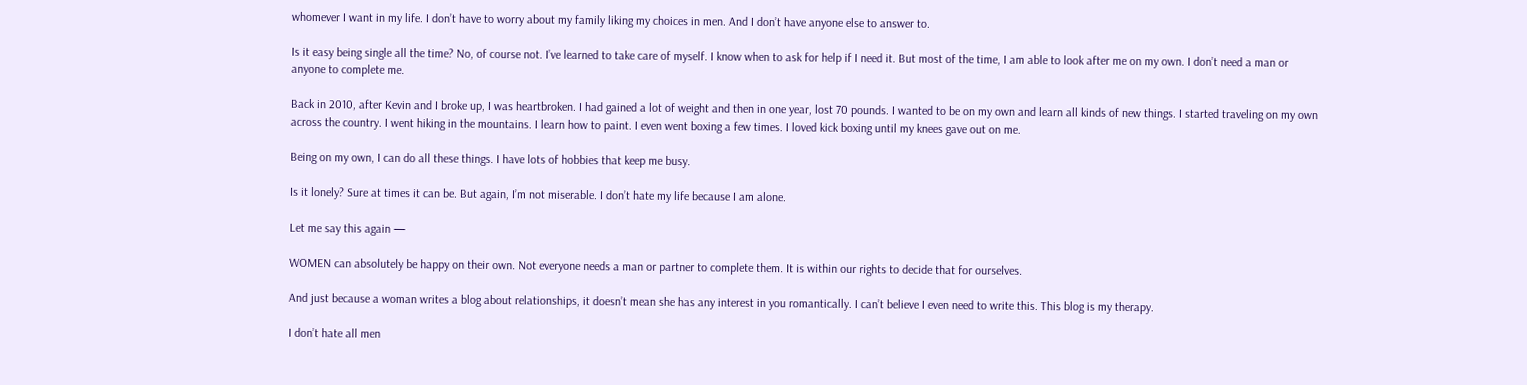whomever I want in my life. I don’t have to worry about my family liking my choices in men. And I don’t have anyone else to answer to.

Is it easy being single all the time? No, of course not. I’ve learned to take care of myself. I know when to ask for help if I need it. But most of the time, I am able to look after me on my own. I don’t need a man or anyone to complete me.

Back in 2010, after Kevin and I broke up, I was heartbroken. I had gained a lot of weight and then in one year, lost 70 pounds. I wanted to be on my own and learn all kinds of new things. I started traveling on my own across the country. I went hiking in the mountains. I learn how to paint. I even went boxing a few times. I loved kick boxing until my knees gave out on me.

Being on my own, I can do all these things. I have lots of hobbies that keep me busy.

Is it lonely? Sure at times it can be. But again, I’m not miserable. I don’t hate my life because I am alone.

Let me say this again —

WOMEN can absolutely be happy on their own. Not everyone needs a man or partner to complete them. It is within our rights to decide that for ourselves.

And just because a woman writes a blog about relationships, it doesn’t mean she has any interest in you romantically. I can’t believe I even need to write this. This blog is my therapy.

I don’t hate all men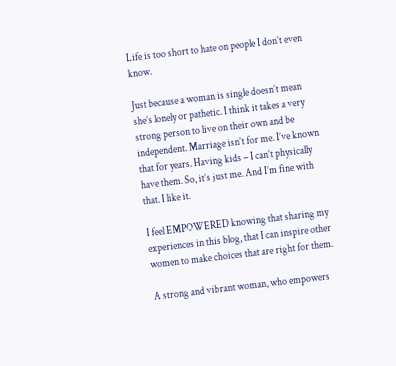Life is too short to hate on people I don’t even know.

Just because a woman is single doesn’t mean she’s lonely or pathetic. I think it takes a very strong person to live on their own and be independent. Marriage isn’t for me. I’ve known that for years. Having kids – I can’t physically have them. So, it’s just me. And I’m fine with that. I like it.

I feel EMPOWERED knowing that sharing my experiences in this blog, that I can inspire other women to make choices that are right for them.

A strong and vibrant woman, who empowers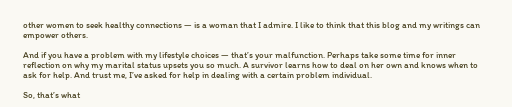other women to seek healthy connections — is a woman that I admire. I like to think that this blog and my writings can empower others.

And if you have a problem with my lifestyle choices — that’s your malfunction. Perhaps take some time for inner reflection on why my marital status upsets you so much. A survivor learns how to deal on her own and knows when to ask for help. And trust me, I’ve asked for help in dealing with a certain problem individual.

So, that’s what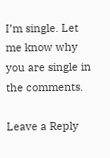I’m single. Let me know why you are single in the comments.

Leave a Reply